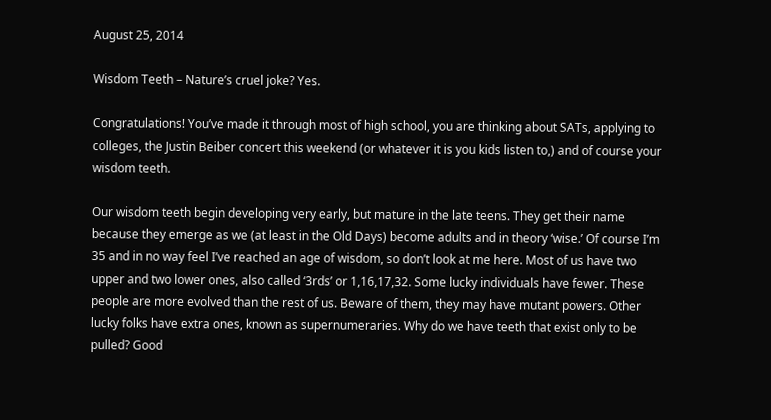August 25, 2014

Wisdom Teeth – Nature’s cruel joke? Yes.

Congratulations! You’ve made it through most of high school, you are thinking about SATs, applying to colleges, the Justin Beiber concert this weekend (or whatever it is you kids listen to,) and of course your wisdom teeth.

Our wisdom teeth begin developing very early, but mature in the late teens. They get their name because they emerge as we (at least in the Old Days) become adults and in theory ‘wise.’ Of course I’m 35 and in no way feel I’ve reached an age of wisdom, so don’t look at me here. Most of us have two upper and two lower ones, also called ‘3rds’ or 1,16,17,32. Some lucky individuals have fewer. These people are more evolved than the rest of us. Beware of them, they may have mutant powers. Other lucky folks have extra ones, known as supernumeraries. Why do we have teeth that exist only to be pulled? Good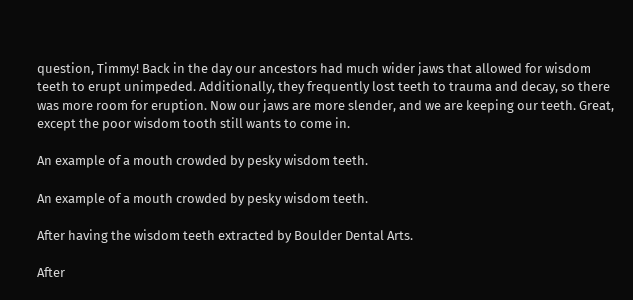question, Timmy! Back in the day our ancestors had much wider jaws that allowed for wisdom teeth to erupt unimpeded. Additionally, they frequently lost teeth to trauma and decay, so there was more room for eruption. Now our jaws are more slender, and we are keeping our teeth. Great, except the poor wisdom tooth still wants to come in.

An example of a mouth crowded by pesky wisdom teeth.

An example of a mouth crowded by pesky wisdom teeth.

After having the wisdom teeth extracted by Boulder Dental Arts.

After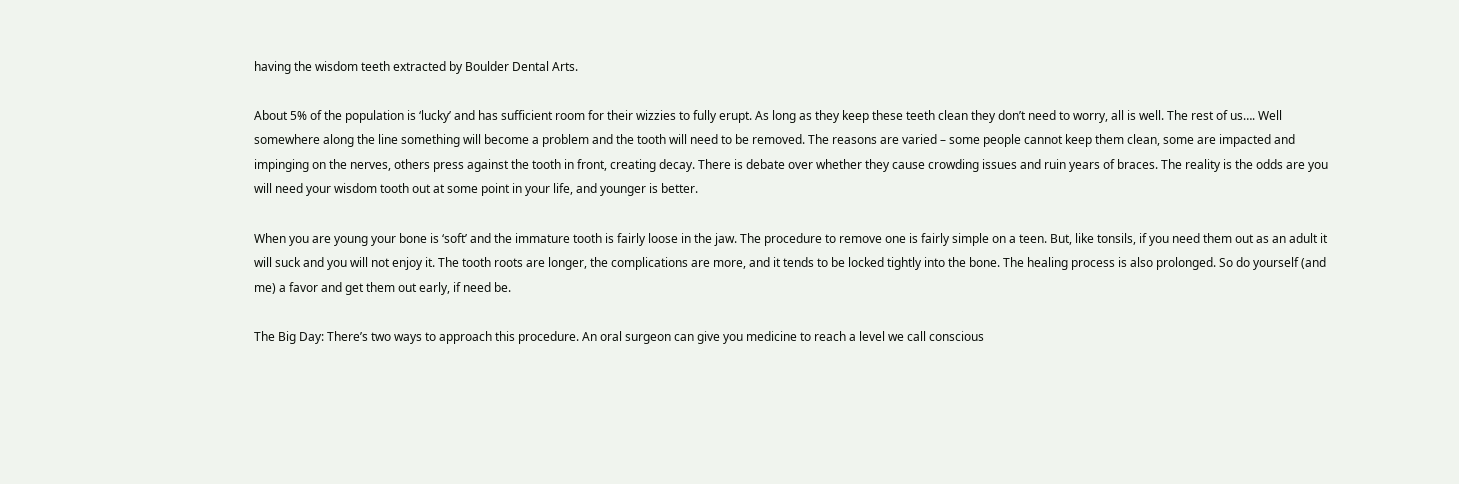having the wisdom teeth extracted by Boulder Dental Arts.

About 5% of the population is ‘lucky’ and has sufficient room for their wizzies to fully erupt. As long as they keep these teeth clean they don’t need to worry, all is well. The rest of us…. Well somewhere along the line something will become a problem and the tooth will need to be removed. The reasons are varied – some people cannot keep them clean, some are impacted and impinging on the nerves, others press against the tooth in front, creating decay. There is debate over whether they cause crowding issues and ruin years of braces. The reality is the odds are you will need your wisdom tooth out at some point in your life, and younger is better.

When you are young your bone is ‘soft’ and the immature tooth is fairly loose in the jaw. The procedure to remove one is fairly simple on a teen. But, like tonsils, if you need them out as an adult it will suck and you will not enjoy it. The tooth roots are longer, the complications are more, and it tends to be locked tightly into the bone. The healing process is also prolonged. So do yourself (and me) a favor and get them out early, if need be.

The Big Day: There’s two ways to approach this procedure. An oral surgeon can give you medicine to reach a level we call conscious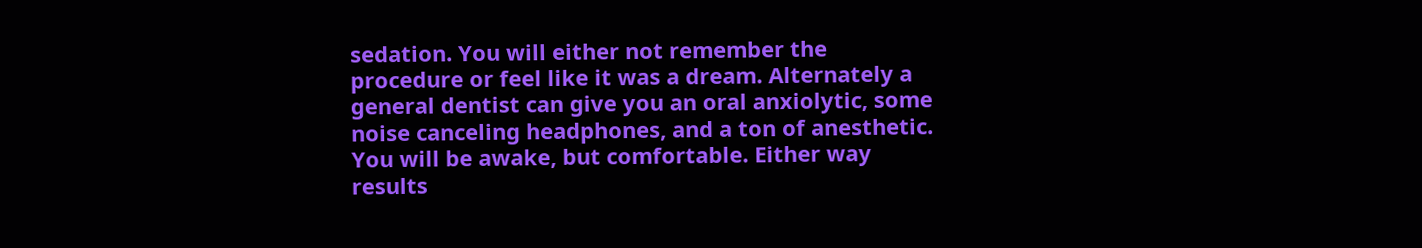sedation. You will either not remember the procedure or feel like it was a dream. Alternately a general dentist can give you an oral anxiolytic, some noise canceling headphones, and a ton of anesthetic. You will be awake, but comfortable. Either way results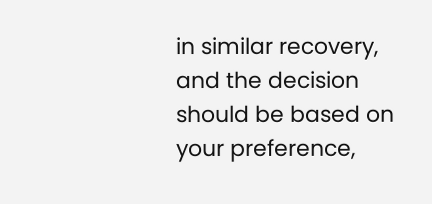in similar recovery, and the decision should be based on your preference,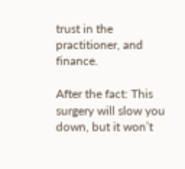trust in the practitioner, and finance.

After the fact: This surgery will slow you down, but it won’t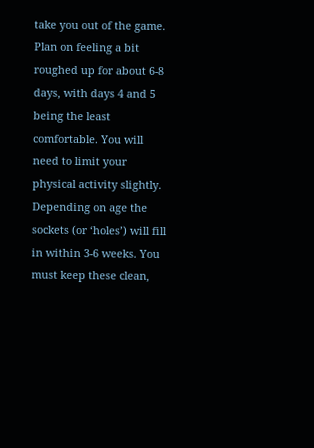take you out of the game. Plan on feeling a bit roughed up for about 6-8 days, with days 4 and 5 being the least comfortable. You will need to limit your physical activity slightly. Depending on age the sockets (or ‘holes’) will fill in within 3-6 weeks. You must keep these clean,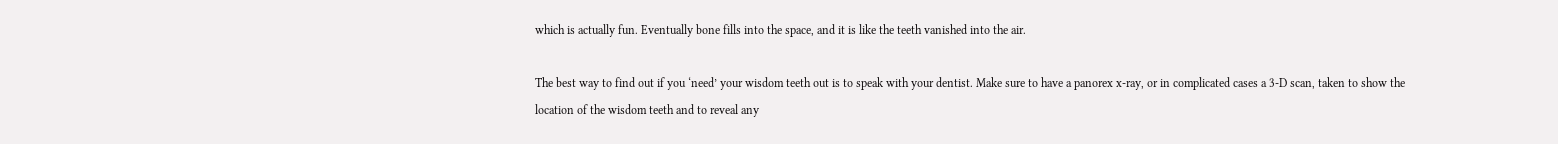which is actually fun. Eventually bone fills into the space, and it is like the teeth vanished into the air.

The best way to find out if you ‘need’ your wisdom teeth out is to speak with your dentist. Make sure to have a panorex x-ray, or in complicated cases a 3-D scan, taken to show the location of the wisdom teeth and to reveal any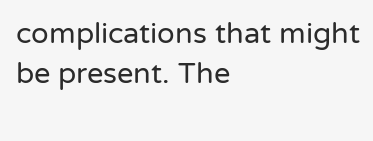complications that might be present. The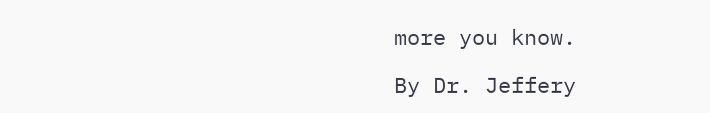more you know.

By Dr. Jeffery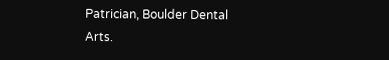Patrician, Boulder Dental Arts.